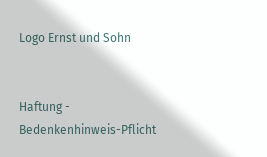Logo Ernst und Sohn


Haftung - Bedenkenhinweis-Pflicht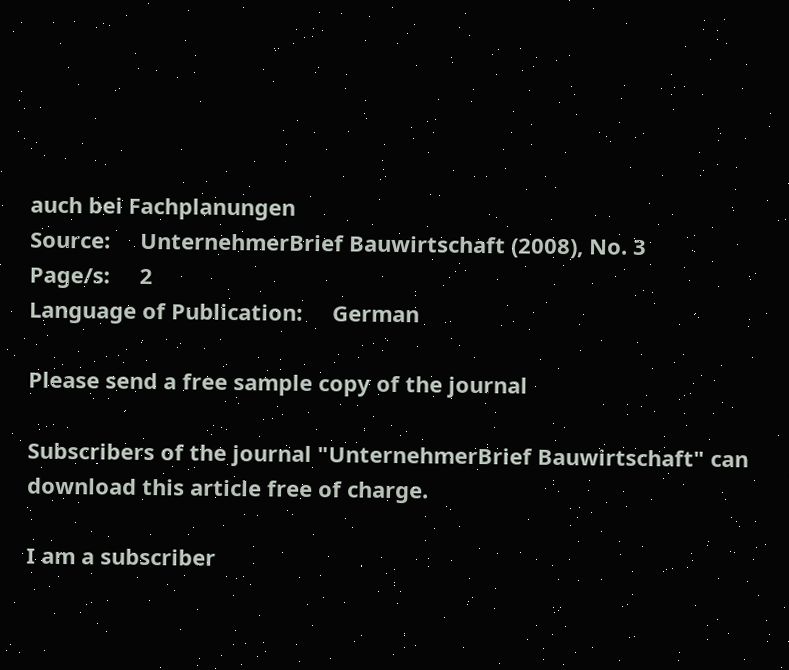auch bei Fachplanungen
Source:     UnternehmerBrief Bauwirtschaft (2008), No. 3
Page/s:     2
Language of Publication:     German

Please send a free sample copy of the journal

Subscribers of the journal "UnternehmerBrief Bauwirtschaft" can download this article free of charge.

I am a subscriber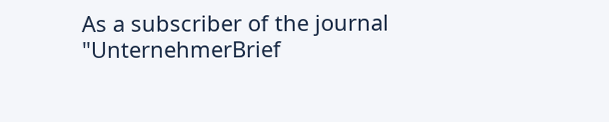As a subscriber of the journal "UnternehmerBrief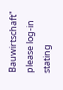Bauwirtschaft" please log-in stating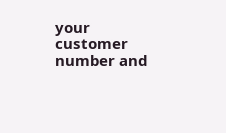your customer number and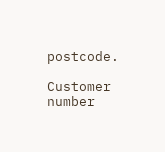postcode.

Customer number